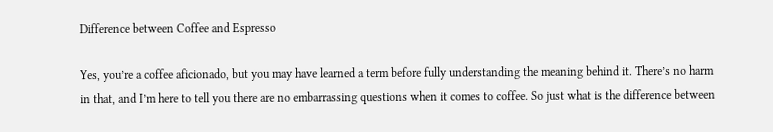Difference between Coffee and Espresso

Yes, you’re a coffee aficionado, but you may have learned a term before fully understanding the meaning behind it. There’s no harm in that, and I’m here to tell you there are no embarrassing questions when it comes to coffee. So just what is the difference between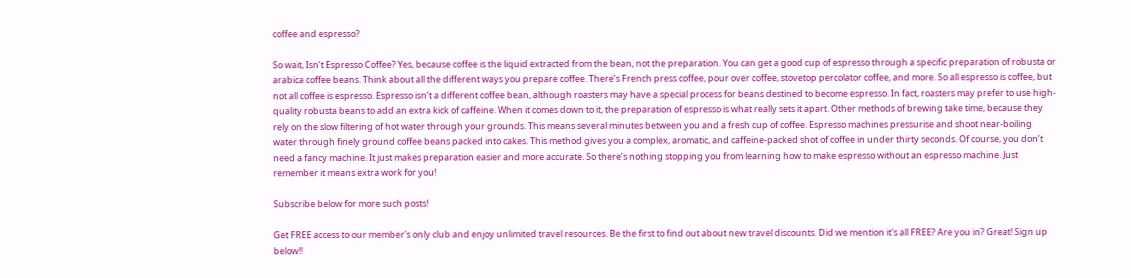coffee and espresso?

So wait, Isn’t Espresso Coffee? Yes, because coffee is the liquid extracted from the bean, not the preparation. You can get a good cup of espresso through a specific preparation of robusta or arabica coffee beans. Think about all the different ways you prepare coffee. There’s French press coffee, pour over coffee, stovetop percolator coffee, and more. So all espresso is coffee, but not all coffee is espresso. Espresso isn’t a different coffee bean, although roasters may have a special process for beans destined to become espresso. In fact, roasters may prefer to use high-quality robusta beans to add an extra kick of caffeine. When it comes down to it, the preparation of espresso is what really sets it apart. Other methods of brewing take time, because they rely on the slow filtering of hot water through your grounds. This means several minutes between you and a fresh cup of coffee. Espresso machines pressurise and shoot near-boiling water through finely ground coffee beans packed into cakes. This method gives you a complex, aromatic, and caffeine-packed shot of coffee in under thirty seconds. Of course, you don’t need a fancy machine. It just makes preparation easier and more accurate. So there’s nothing stopping you from learning how to make espresso without an espresso machine. Just remember it means extra work for you!

Subscribe below for more such posts!

Get FREE access to our member's only club and enjoy unlimited travel resources. Be the first to find out about new travel discounts. Did we mention it's all FREE? Are you in? Great! Sign up below!!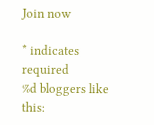Join now

* indicates required
%d bloggers like this: